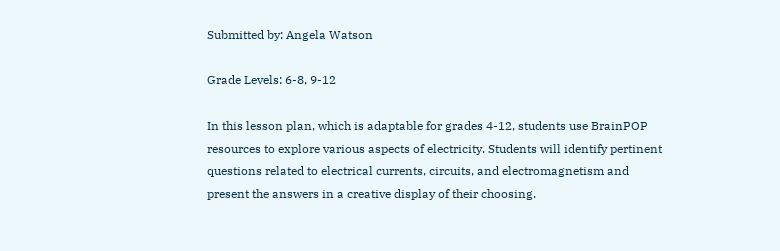Submitted by: Angela Watson

Grade Levels: 6-8, 9-12

In this lesson plan, which is adaptable for grades 4-12, students use BrainPOP resources to explore various aspects of electricity. Students will identify pertinent questions related to electrical currents, circuits, and electromagnetism and present the answers in a creative display of their choosing.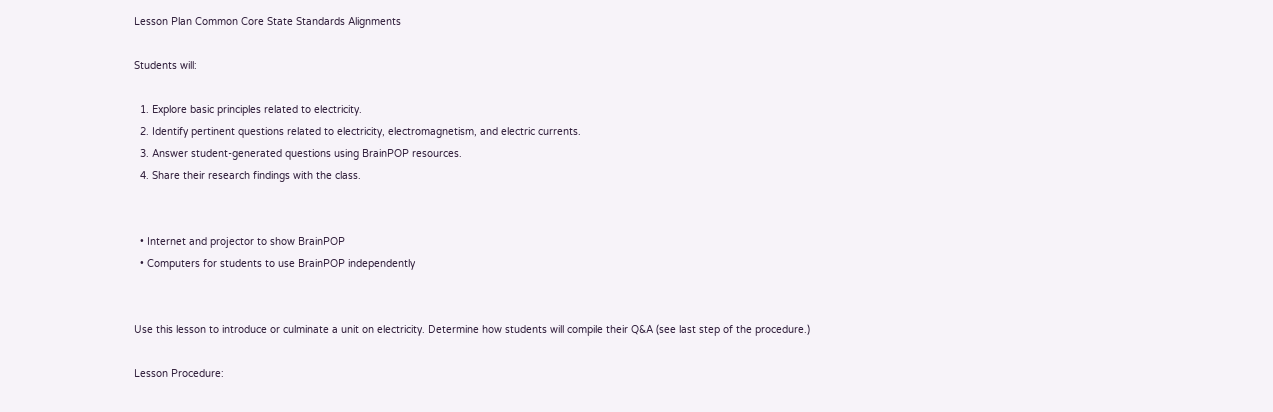Lesson Plan Common Core State Standards Alignments

Students will:

  1. Explore basic principles related to electricity.
  2. Identify pertinent questions related to electricity, electromagnetism, and electric currents.
  3. Answer student-generated questions using BrainPOP resources.
  4. Share their research findings with the class.


  • Internet and projector to show BrainPOP
  • Computers for students to use BrainPOP independently


Use this lesson to introduce or culminate a unit on electricity. Determine how students will compile their Q&A (see last step of the procedure.)

Lesson Procedure: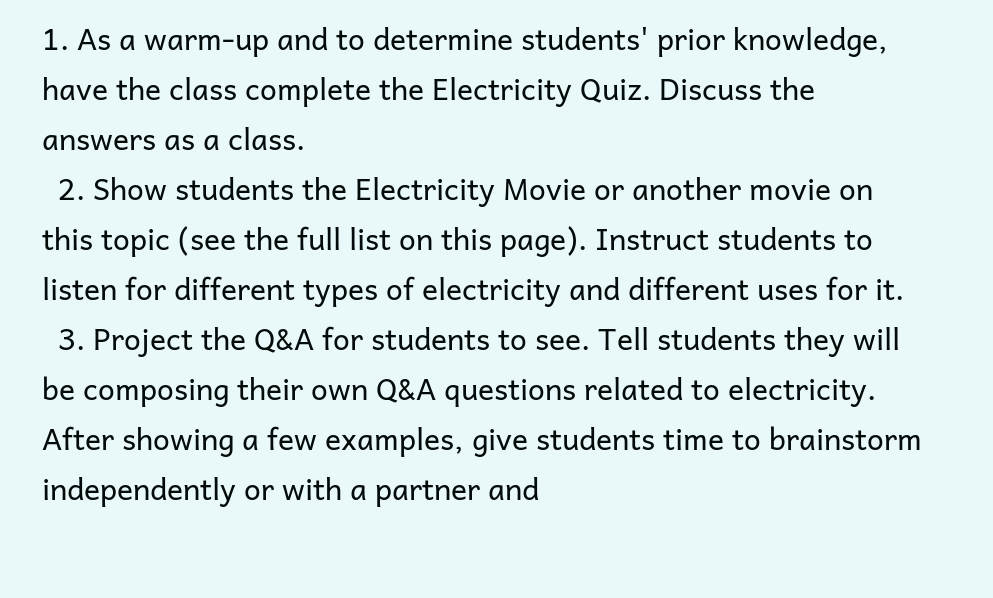1. As a warm-up and to determine students' prior knowledge, have the class complete the Electricity Quiz. Discuss the answers as a class.
  2. Show students the Electricity Movie or another movie on this topic (see the full list on this page). Instruct students to listen for different types of electricity and different uses for it.
  3. Project the Q&A for students to see. Tell students they will be composing their own Q&A questions related to electricity. After showing a few examples, give students time to brainstorm independently or with a partner and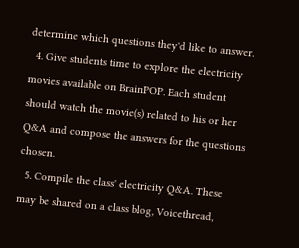determine which questions they'd like to answer.
  4. Give students time to explore the electricity movies available on BrainPOP. Each student should watch the movie(s) related to his or her Q&A and compose the answers for the questions chosen.
  5. Compile the class' electricity Q&A. These may be shared on a class blog, Voicethread,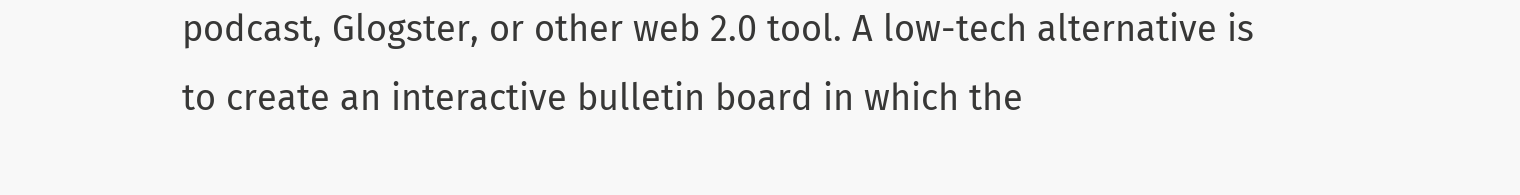podcast, Glogster, or other web 2.0 tool. A low-tech alternative is to create an interactive bulletin board in which the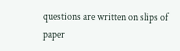questions are written on slips of paper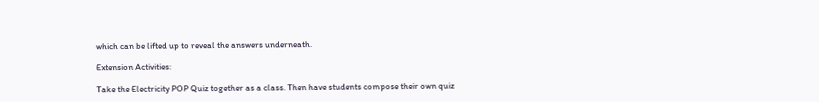which can be lifted up to reveal the answers underneath.

Extension Activities:

Take the Electricity POP Quiz together as a class. Then have students compose their own quiz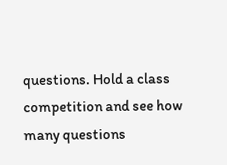questions. Hold a class competition and see how many questions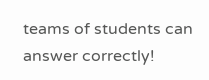teams of students can answer correctly!